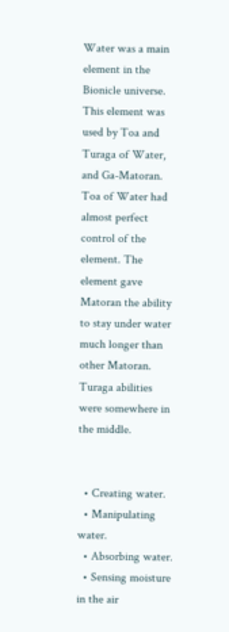Water was a main element in the Bionicle universe. This element was used by Toa and Turaga of Water, and Ga-Matoran. Toa of Water had almost perfect control of the element. The element gave Matoran the ability to stay under water much longer than other Matoran. Turaga abilities were somewhere in the middle.


  • Creating water.
  • Manipulating water.
  • Absorbing water.
  • Sensing moisture in the air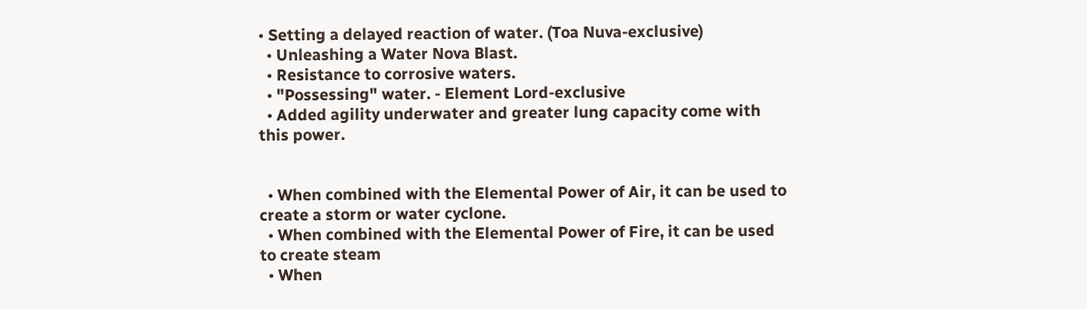• Setting a delayed reaction of water. (Toa Nuva-exclusive)
  • Unleashing a Water Nova Blast.
  • Resistance to corrosive waters.
  • "Possessing" water. - Element Lord-exclusive
  • Added agility underwater and greater lung capacity come with this power.


  • When combined with the Elemental Power of Air, it can be used to create a storm or water cyclone.
  • When combined with the Elemental Power of Fire, it can be used to create steam
  • When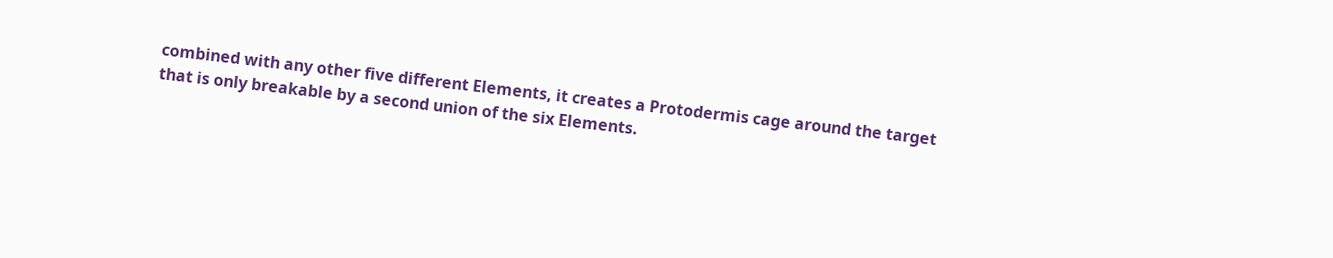combined with any other five different Elements, it creates a Protodermis cage around the target that is only breakable by a second union of the six Elements.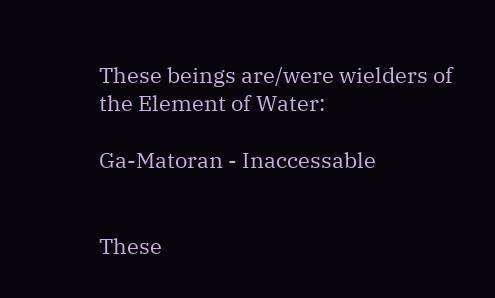These beings are/were wielders of the Element of Water:

Ga-Matoran - Inaccessable


These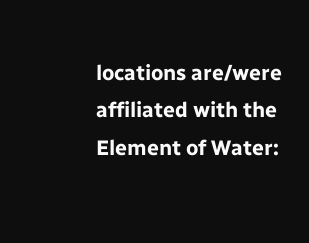locations are/were affiliated with the Element of Water: